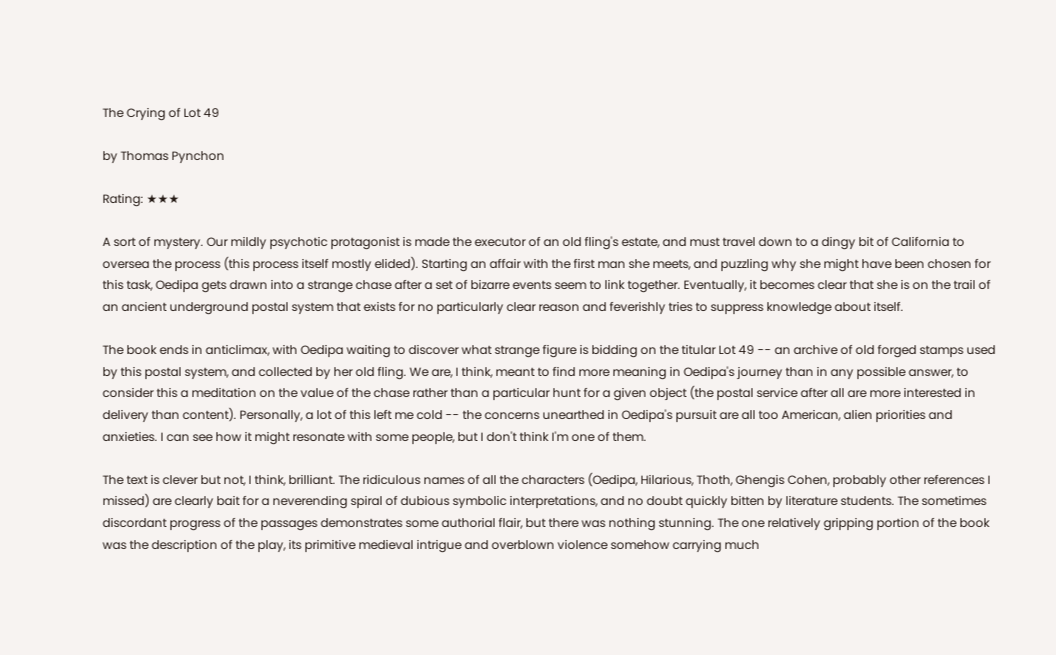The Crying of Lot 49

by Thomas Pynchon

Rating: ★★★

A sort of mystery. Our mildly psychotic protagonist is made the executor of an old fling's estate, and must travel down to a dingy bit of California to oversea the process (this process itself mostly elided). Starting an affair with the first man she meets, and puzzling why she might have been chosen for this task, Oedipa gets drawn into a strange chase after a set of bizarre events seem to link together. Eventually, it becomes clear that she is on the trail of an ancient underground postal system that exists for no particularly clear reason and feverishly tries to suppress knowledge about itself.

The book ends in anticlimax, with Oedipa waiting to discover what strange figure is bidding on the titular Lot 49 -- an archive of old forged stamps used by this postal system, and collected by her old fling. We are, I think, meant to find more meaning in Oedipa's journey than in any possible answer, to consider this a meditation on the value of the chase rather than a particular hunt for a given object (the postal service after all are more interested in delivery than content). Personally, a lot of this left me cold -- the concerns unearthed in Oedipa's pursuit are all too American, alien priorities and anxieties. I can see how it might resonate with some people, but I don't think I'm one of them.

The text is clever but not, I think, brilliant. The ridiculous names of all the characters (Oedipa, Hilarious, Thoth, Ghengis Cohen, probably other references I missed) are clearly bait for a neverending spiral of dubious symbolic interpretations, and no doubt quickly bitten by literature students. The sometimes discordant progress of the passages demonstrates some authorial flair, but there was nothing stunning. The one relatively gripping portion of the book was the description of the play, its primitive medieval intrigue and overblown violence somehow carrying much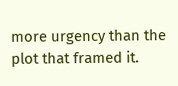more urgency than the plot that framed it.